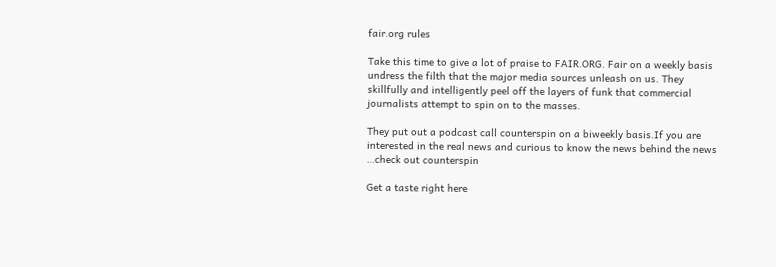fair.org rules

Take this time to give a lot of praise to FAIR.ORG. Fair on a weekly basis undress the filth that the major media sources unleash on us. They skillfully and intelligently peel off the layers of funk that commercial journalists attempt to spin on to the masses.

They put out a podcast call counterspin on a biweekly basis.If you are interested in the real news and curious to know the news behind the news …check out counterspin

Get a taste right here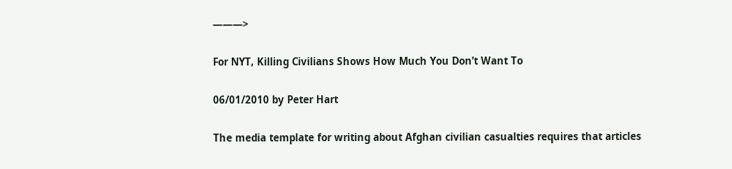———>

For NYT, Killing Civilians Shows How Much You Don’t Want To

06/01/2010 by Peter Hart

The media template for writing about Afghan civilian casualties requires that articles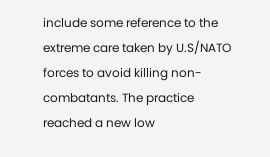include some reference to the extreme care taken by U.S/NATO forces to avoid killing non-combatants. The practice reached a new low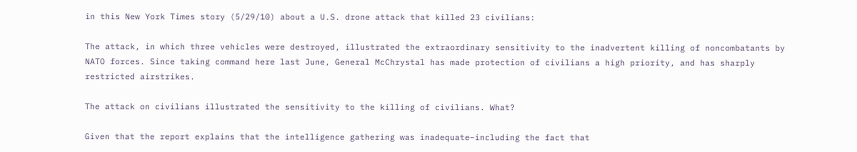in this New York Times story (5/29/10) about a U.S. drone attack that killed 23 civilians:

The attack, in which three vehicles were destroyed, illustrated the extraordinary sensitivity to the inadvertent killing of noncombatants by NATO forces. Since taking command here last June, General McChrystal has made protection of civilians a high priority, and has sharply restricted airstrikes.

The attack on civilians illustrated the sensitivity to the killing of civilians. What?

Given that the report explains that the intelligence gathering was inadequate–including the fact that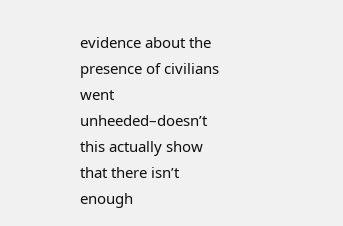evidence about the presence of civilians went unheeded–doesn’t this actually show that there isn’t enough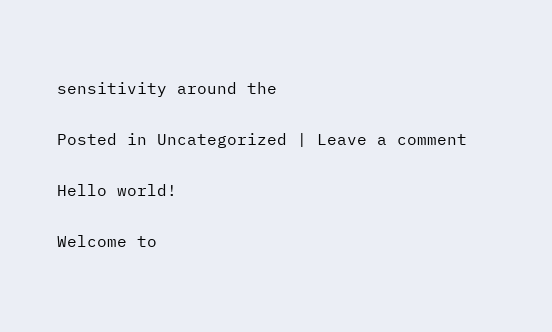sensitivity around the

Posted in Uncategorized | Leave a comment

Hello world!

Welcome to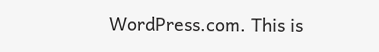WordPress.com. This is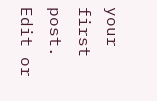your first post. Edit or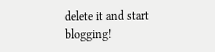delete it and start blogging!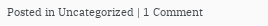Posted in Uncategorized | 1 Comment